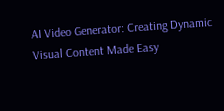AI Video Generator: Creating Dynamic Visual Content Made Easy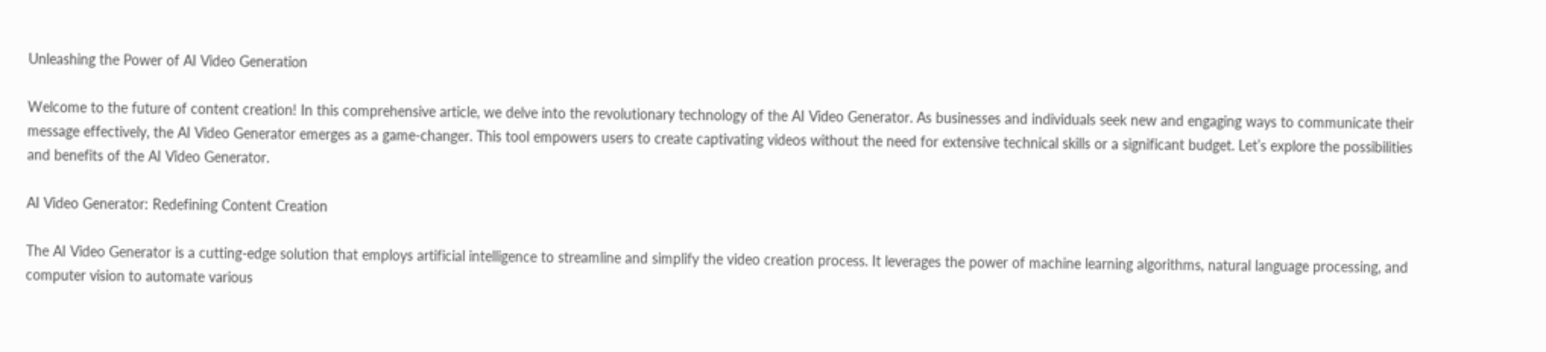Unleashing the Power of AI Video Generation

Welcome to the future of content creation! In this comprehensive article, we delve into the revolutionary technology of the AI Video Generator. As businesses and individuals seek new and engaging ways to communicate their message effectively, the AI Video Generator emerges as a game-changer. This tool empowers users to create captivating videos without the need for extensive technical skills or a significant budget. Let’s explore the possibilities and benefits of the AI Video Generator.

AI Video Generator: Redefining Content Creation

The AI Video Generator is a cutting-edge solution that employs artificial intelligence to streamline and simplify the video creation process. It leverages the power of machine learning algorithms, natural language processing, and computer vision to automate various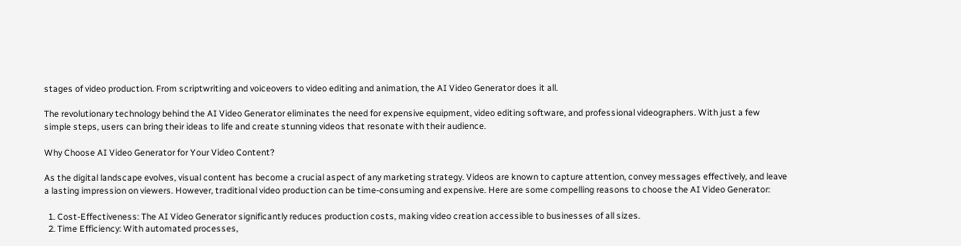stages of video production. From scriptwriting and voiceovers to video editing and animation, the AI Video Generator does it all.

The revolutionary technology behind the AI Video Generator eliminates the need for expensive equipment, video editing software, and professional videographers. With just a few simple steps, users can bring their ideas to life and create stunning videos that resonate with their audience.

Why Choose AI Video Generator for Your Video Content?

As the digital landscape evolves, visual content has become a crucial aspect of any marketing strategy. Videos are known to capture attention, convey messages effectively, and leave a lasting impression on viewers. However, traditional video production can be time-consuming and expensive. Here are some compelling reasons to choose the AI Video Generator:

  1. Cost-Effectiveness: The AI Video Generator significantly reduces production costs, making video creation accessible to businesses of all sizes.
  2. Time Efficiency: With automated processes,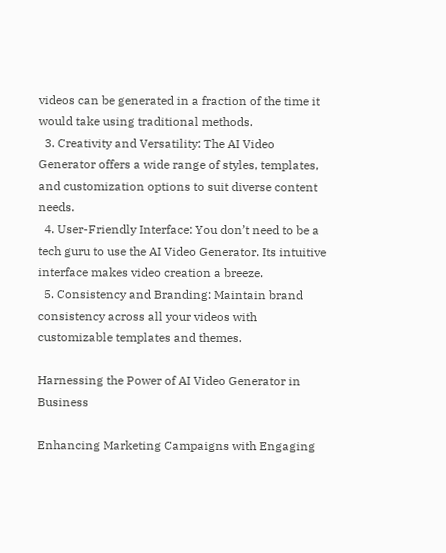videos can be generated in a fraction of the time it would take using traditional methods.
  3. Creativity and Versatility: The AI Video Generator offers a wide range of styles, templates, and customization options to suit diverse content needs.
  4. User-Friendly Interface: You don’t need to be a tech guru to use the AI Video Generator. Its intuitive interface makes video creation a breeze.
  5. Consistency and Branding: Maintain brand consistency across all your videos with customizable templates and themes.

Harnessing the Power of AI Video Generator in Business

Enhancing Marketing Campaigns with Engaging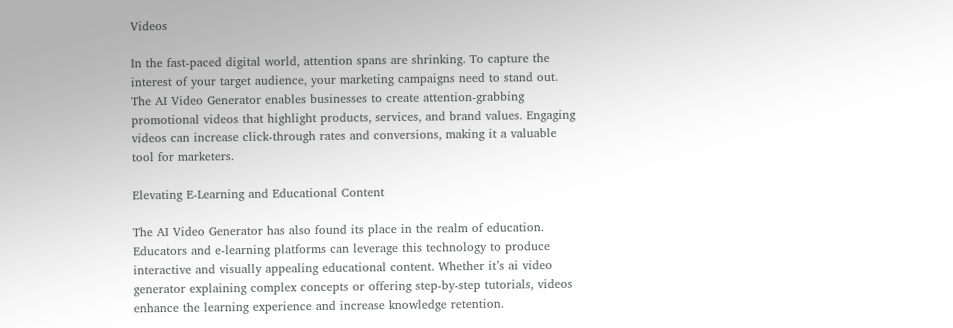Videos

In the fast-paced digital world, attention spans are shrinking. To capture the interest of your target audience, your marketing campaigns need to stand out. The AI Video Generator enables businesses to create attention-grabbing promotional videos that highlight products, services, and brand values. Engaging videos can increase click-through rates and conversions, making it a valuable tool for marketers.

Elevating E-Learning and Educational Content

The AI Video Generator has also found its place in the realm of education. Educators and e-learning platforms can leverage this technology to produce interactive and visually appealing educational content. Whether it’s ai video generator explaining complex concepts or offering step-by-step tutorials, videos enhance the learning experience and increase knowledge retention.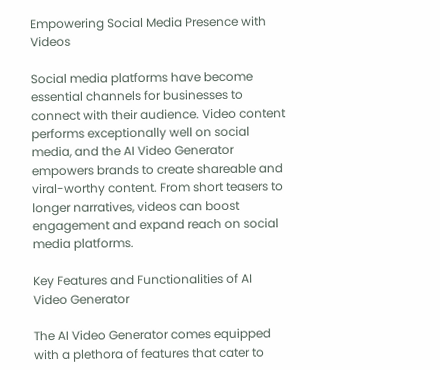Empowering Social Media Presence with Videos

Social media platforms have become essential channels for businesses to connect with their audience. Video content performs exceptionally well on social media, and the AI Video Generator empowers brands to create shareable and viral-worthy content. From short teasers to longer narratives, videos can boost engagement and expand reach on social media platforms.

Key Features and Functionalities of AI Video Generator

The AI Video Generator comes equipped with a plethora of features that cater to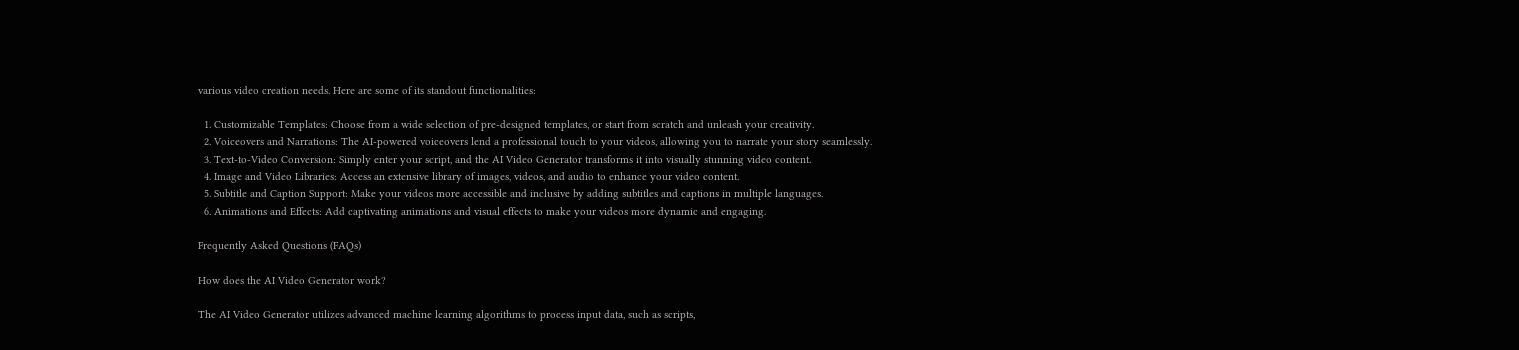various video creation needs. Here are some of its standout functionalities:

  1. Customizable Templates: Choose from a wide selection of pre-designed templates, or start from scratch and unleash your creativity.
  2. Voiceovers and Narrations: The AI-powered voiceovers lend a professional touch to your videos, allowing you to narrate your story seamlessly.
  3. Text-to-Video Conversion: Simply enter your script, and the AI Video Generator transforms it into visually stunning video content.
  4. Image and Video Libraries: Access an extensive library of images, videos, and audio to enhance your video content.
  5. Subtitle and Caption Support: Make your videos more accessible and inclusive by adding subtitles and captions in multiple languages.
  6. Animations and Effects: Add captivating animations and visual effects to make your videos more dynamic and engaging.

Frequently Asked Questions (FAQs)

How does the AI Video Generator work?

The AI Video Generator utilizes advanced machine learning algorithms to process input data, such as scripts,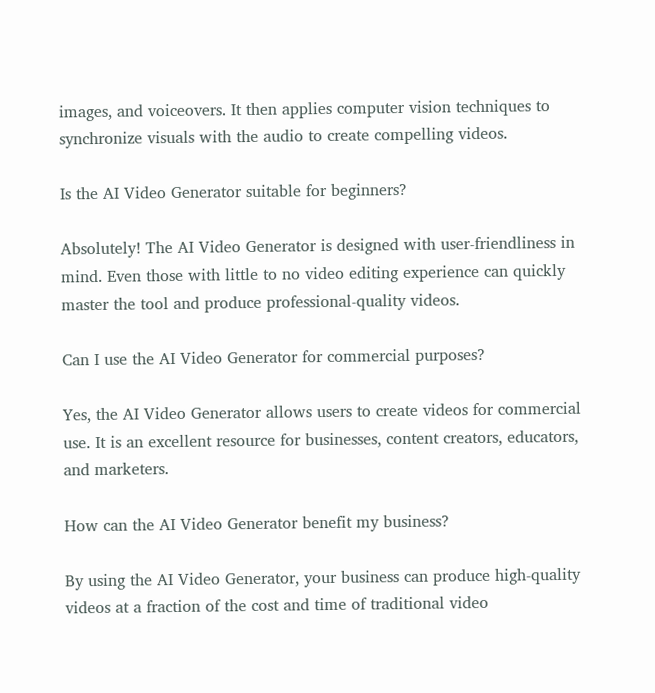images, and voiceovers. It then applies computer vision techniques to synchronize visuals with the audio to create compelling videos.

Is the AI Video Generator suitable for beginners?

Absolutely! The AI Video Generator is designed with user-friendliness in mind. Even those with little to no video editing experience can quickly master the tool and produce professional-quality videos.

Can I use the AI Video Generator for commercial purposes?

Yes, the AI Video Generator allows users to create videos for commercial use. It is an excellent resource for businesses, content creators, educators, and marketers.

How can the AI Video Generator benefit my business?

By using the AI Video Generator, your business can produce high-quality videos at a fraction of the cost and time of traditional video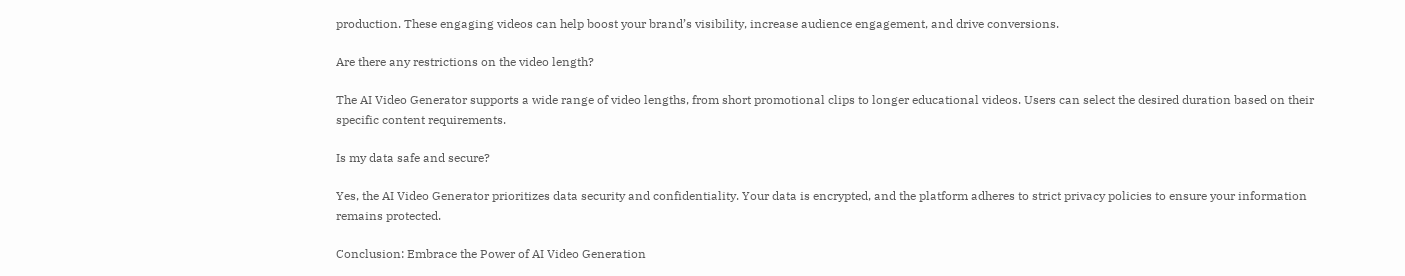production. These engaging videos can help boost your brand’s visibility, increase audience engagement, and drive conversions.

Are there any restrictions on the video length?

The AI Video Generator supports a wide range of video lengths, from short promotional clips to longer educational videos. Users can select the desired duration based on their specific content requirements.

Is my data safe and secure?

Yes, the AI Video Generator prioritizes data security and confidentiality. Your data is encrypted, and the platform adheres to strict privacy policies to ensure your information remains protected.

Conclusion: Embrace the Power of AI Video Generation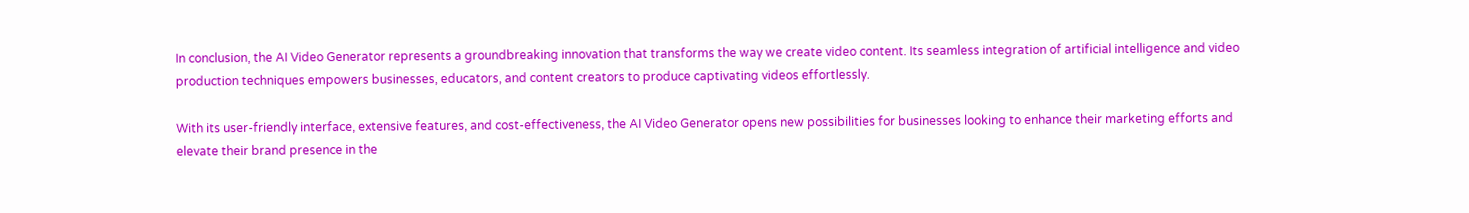In conclusion, the AI Video Generator represents a groundbreaking innovation that transforms the way we create video content. Its seamless integration of artificial intelligence and video production techniques empowers businesses, educators, and content creators to produce captivating videos effortlessly.

With its user-friendly interface, extensive features, and cost-effectiveness, the AI Video Generator opens new possibilities for businesses looking to enhance their marketing efforts and elevate their brand presence in the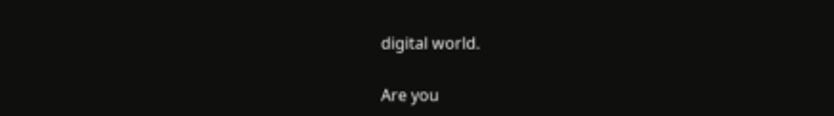digital world.

Are you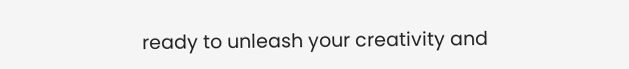ready to unleash your creativity and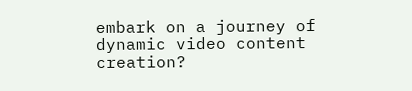embark on a journey of dynamic video content creation?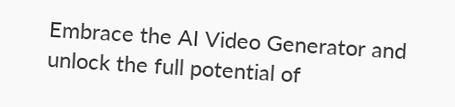Embrace the AI Video Generator and unlock the full potential of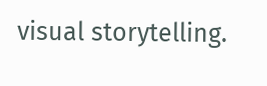visual storytelling.